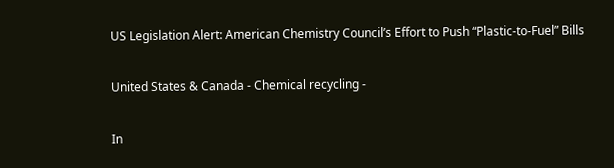US Legislation Alert: American Chemistry Council’s Effort to Push “Plastic-to-Fuel” Bills

United States & Canada - Chemical recycling -

In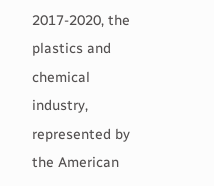2017-2020, the plastics and chemical industry, represented by the American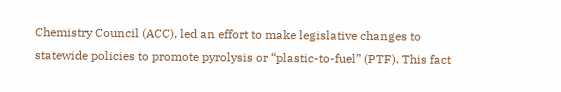Chemistry Council (ACC), led an effort to make legislative changes to statewide policies to promote pyrolysis or “plastic-to-fuel” (PTF). This fact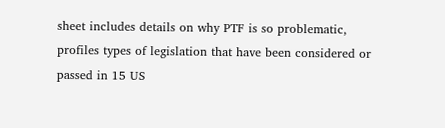sheet includes details on why PTF is so problematic, profiles types of legislation that have been considered or passed in 15 US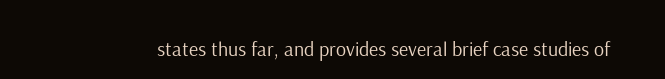states thus far, and provides several brief case studies of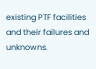existing PTF facilities and their failures and unknowns.